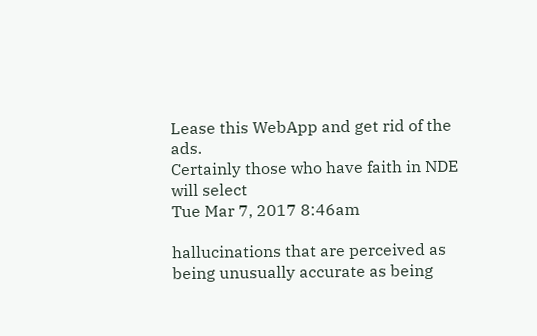Lease this WebApp and get rid of the ads.
Certainly those who have faith in NDE will select
Tue Mar 7, 2017 8:46am

hallucinations that are perceived as being unusually accurate as being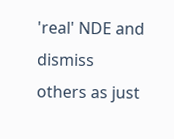'real' NDE and dismiss others as just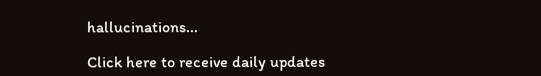hallucinations...

Click here to receive daily updates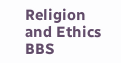Religion and Ethics BBS